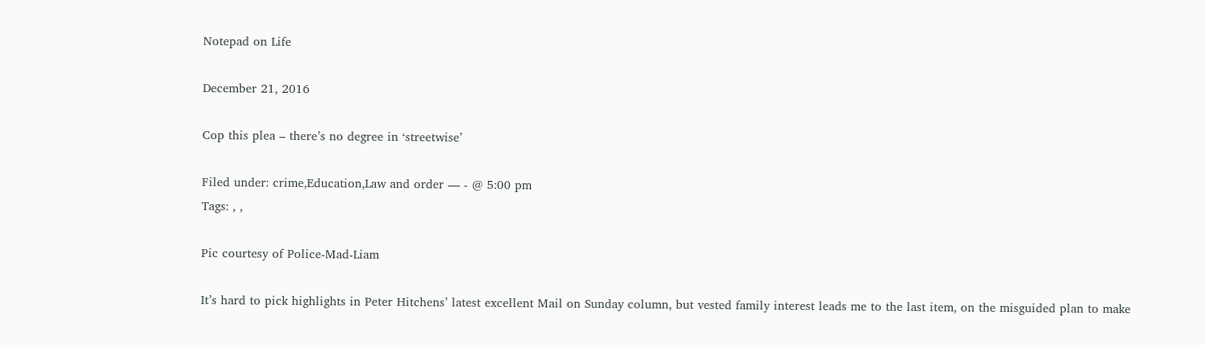Notepad on Life

December 21, 2016

Cop this plea – there’s no degree in ‘streetwise’

Filed under: crime,Education,Law and order — - @ 5:00 pm
Tags: , ,

Pic courtesy of Police-Mad-Liam

It’s hard to pick highlights in Peter Hitchens’ latest excellent Mail on Sunday column, but vested family interest leads me to the last item, on the misguided plan to make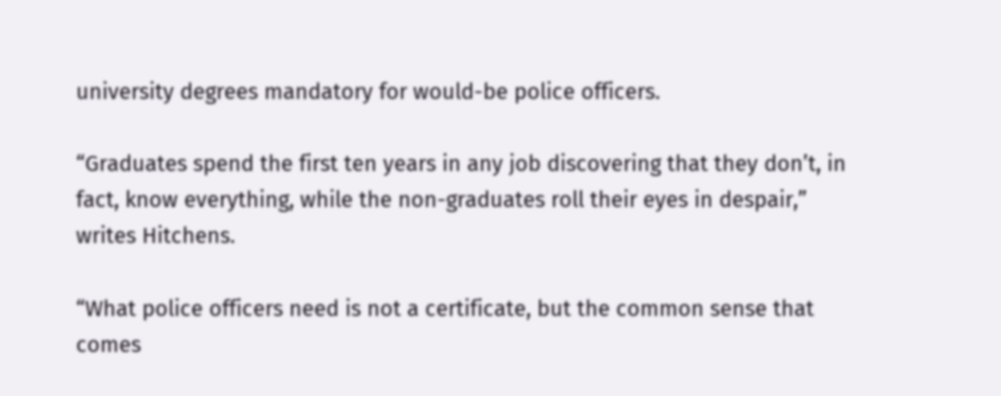university degrees mandatory for would-be police officers.

“Graduates spend the first ten years in any job discovering that they don’t, in fact, know everything, while the non-graduates roll their eyes in despair,” writes Hitchens.

“What police officers need is not a certificate, but the common sense that comes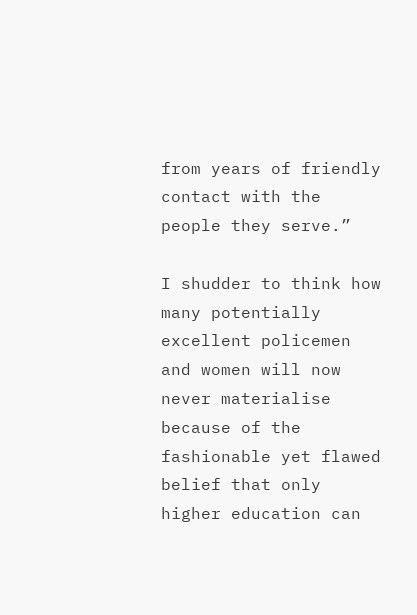from years of friendly contact with the people they serve.”

I shudder to think how many potentially excellent policemen and women will now never materialise because of the fashionable yet flawed belief that only higher education can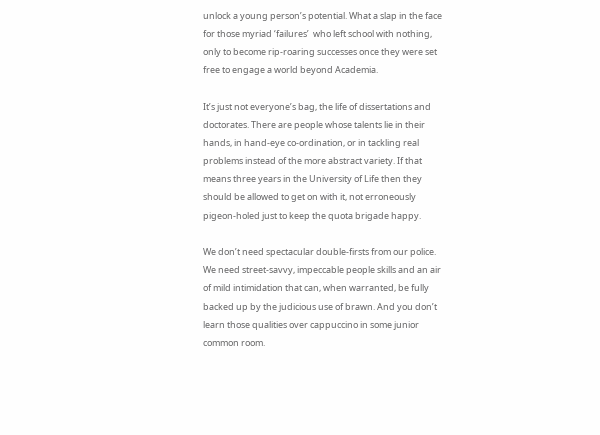unlock a young person’s potential. What a slap in the face for those myriad ‘failures’  who left school with nothing, only to become rip-roaring successes once they were set free to engage a world beyond Academia.

It’s just not everyone’s bag, the life of dissertations and doctorates. There are people whose talents lie in their hands, in hand-eye co-ordination, or in tackling real problems instead of the more abstract variety. If that means three years in the University of Life then they should be allowed to get on with it, not erroneously pigeon-holed just to keep the quota brigade happy.

We don’t need spectacular double-firsts from our police. We need street-savvy, impeccable people skills and an air of mild intimidation that can, when warranted, be fully backed up by the judicious use of brawn. And you don’t learn those qualities over cappuccino in some junior common room.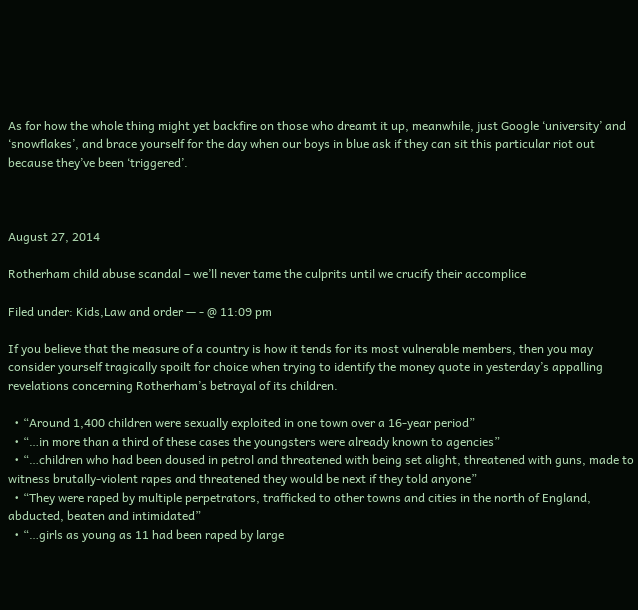As for how the whole thing might yet backfire on those who dreamt it up, meanwhile, just Google ‘university’ and ‘snowflakes’, and brace yourself for the day when our boys in blue ask if they can sit this particular riot out because they’ve been ‘triggered’.



August 27, 2014

Rotherham child abuse scandal – we’ll never tame the culprits until we crucify their accomplice

Filed under: Kids,Law and order — - @ 11:09 pm

If you believe that the measure of a country is how it tends for its most vulnerable members, then you may consider yourself tragically spoilt for choice when trying to identify the money quote in yesterday’s appalling revelations concerning Rotherham’s betrayal of its children.

  • “Around 1,400 children were sexually exploited in one town over a 16-year period”
  • “…in more than a third of these cases the youngsters were already known to agencies”
  • “…children who had been doused in petrol and threatened with being set alight, threatened with guns, made to witness brutally-violent rapes and threatened they would be next if they told anyone”
  • “They were raped by multiple perpetrators, trafficked to other towns and cities in the north of England, abducted, beaten and intimidated”
  • “…girls as young as 11 had been raped by large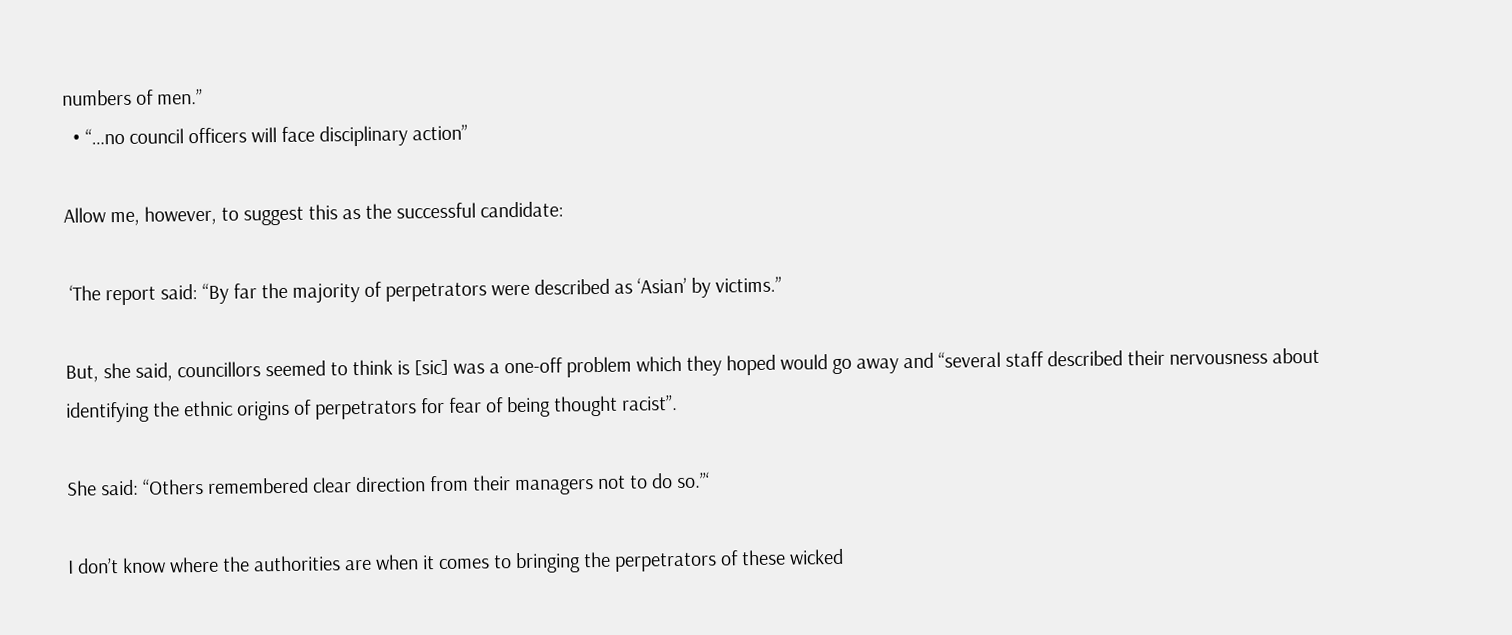numbers of men.”
  • “…no council officers will face disciplinary action”

Allow me, however, to suggest this as the successful candidate:

 ‘The report said: “By far the majority of perpetrators were described as ‘Asian’ by victims.”

But, she said, councillors seemed to think is [sic] was a one-off problem which they hoped would go away and “several staff described their nervousness about identifying the ethnic origins of perpetrators for fear of being thought racist”.

She said: “Others remembered clear direction from their managers not to do so.”‘

I don’t know where the authorities are when it comes to bringing the perpetrators of these wicked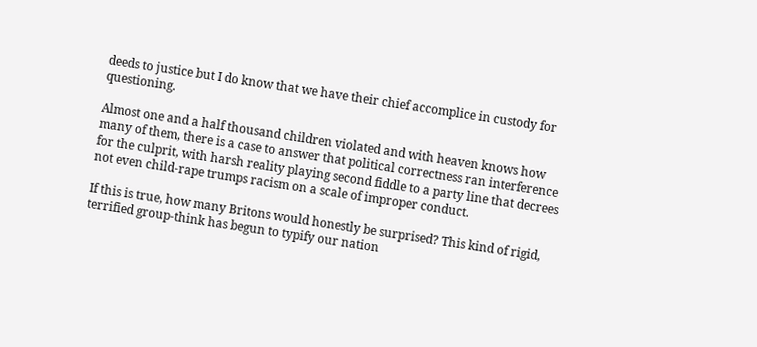deeds to justice but I do know that we have their chief accomplice in custody for questioning.

Almost one and a half thousand children violated and with heaven knows how many of them, there is a case to answer that political correctness ran interference for the culprit, with harsh reality playing second fiddle to a party line that decrees not even child-rape trumps racism on a scale of improper conduct.

If this is true, how many Britons would honestly be surprised? This kind of rigid, terrified group-think has begun to typify our nation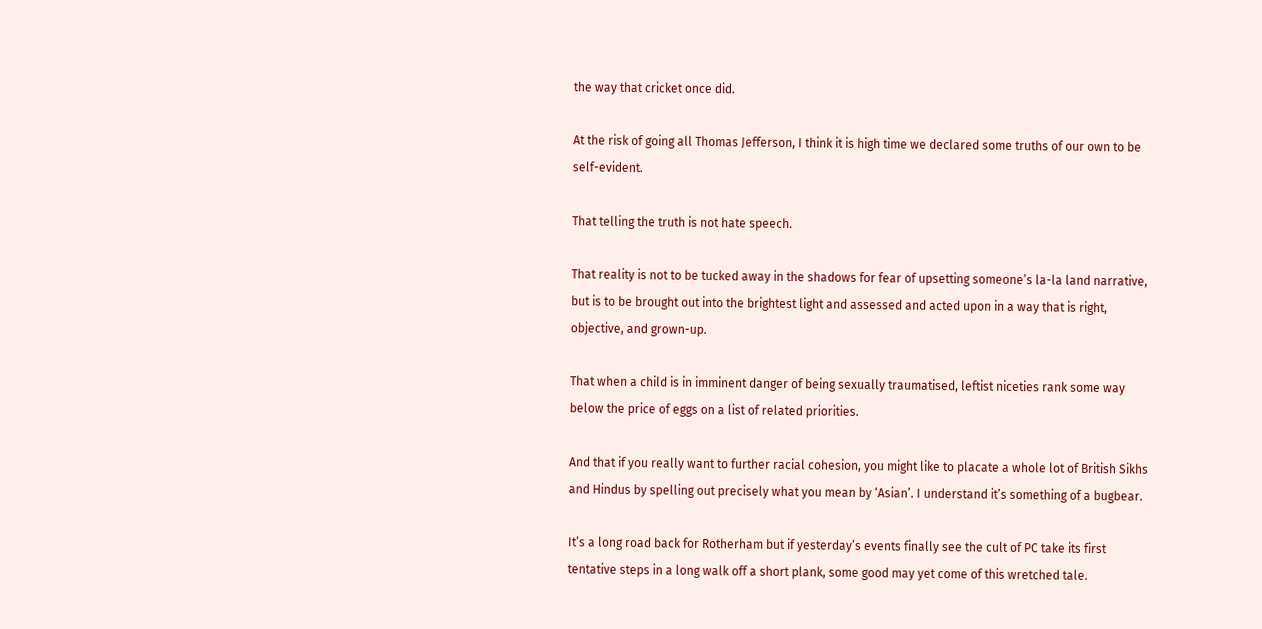the way that cricket once did.

At the risk of going all Thomas Jefferson, I think it is high time we declared some truths of our own to be self-evident.

That telling the truth is not hate speech.

That reality is not to be tucked away in the shadows for fear of upsetting someone’s la-la land narrative, but is to be brought out into the brightest light and assessed and acted upon in a way that is right, objective, and grown-up.

That when a child is in imminent danger of being sexually traumatised, leftist niceties rank some way below the price of eggs on a list of related priorities.

And that if you really want to further racial cohesion, you might like to placate a whole lot of British Sikhs and Hindus by spelling out precisely what you mean by ‘Asian’. I understand it’s something of a bugbear.

It’s a long road back for Rotherham but if yesterday’s events finally see the cult of PC take its first tentative steps in a long walk off a short plank, some good may yet come of this wretched tale.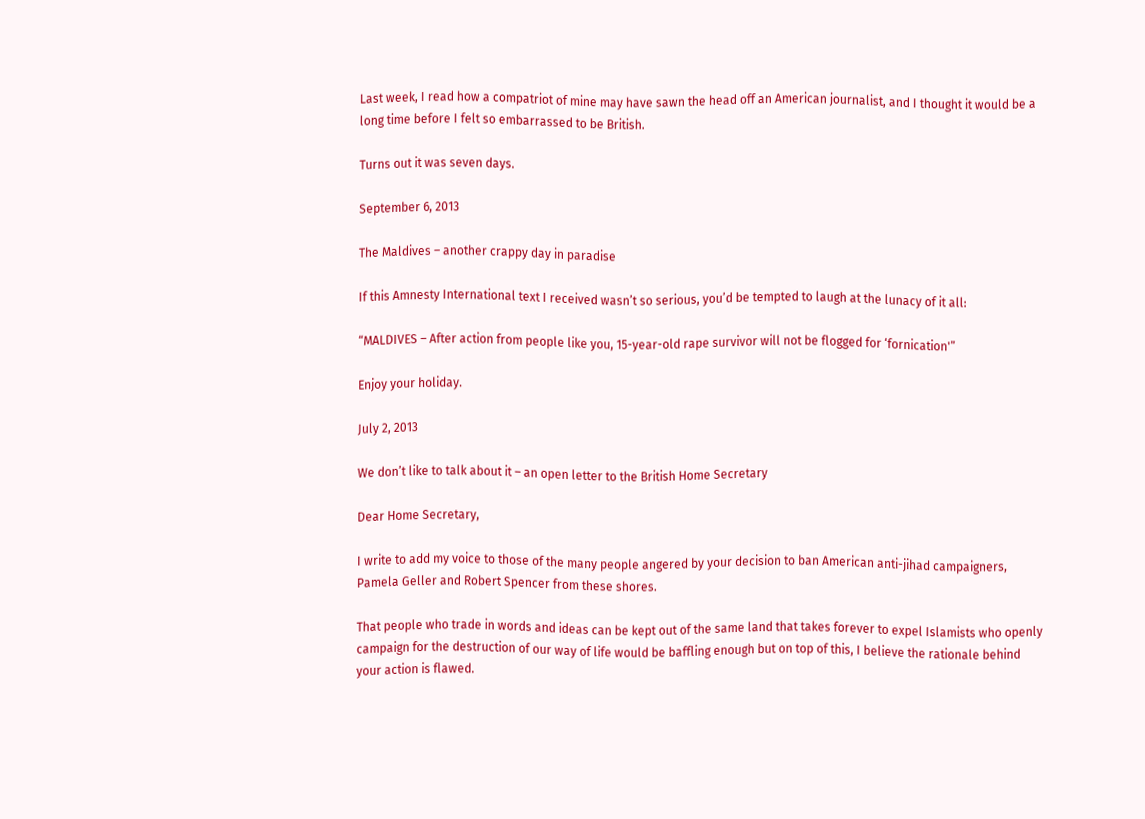Last week, I read how a compatriot of mine may have sawn the head off an American journalist, and I thought it would be a long time before I felt so embarrassed to be British.

Turns out it was seven days.

September 6, 2013

The Maldives – another crappy day in paradise

If this Amnesty International text I received wasn’t so serious, you’d be tempted to laugh at the lunacy of it all:

“MALDIVES – After action from people like you, 15-year-old rape survivor will not be flogged for ‘fornication'”

Enjoy your holiday.

July 2, 2013

We don’t like to talk about it – an open letter to the British Home Secretary

Dear Home Secretary,

I write to add my voice to those of the many people angered by your decision to ban American anti-jihad campaigners, Pamela Geller and Robert Spencer from these shores.

That people who trade in words and ideas can be kept out of the same land that takes forever to expel Islamists who openly campaign for the destruction of our way of life would be baffling enough but on top of this, I believe the rationale behind your action is flawed.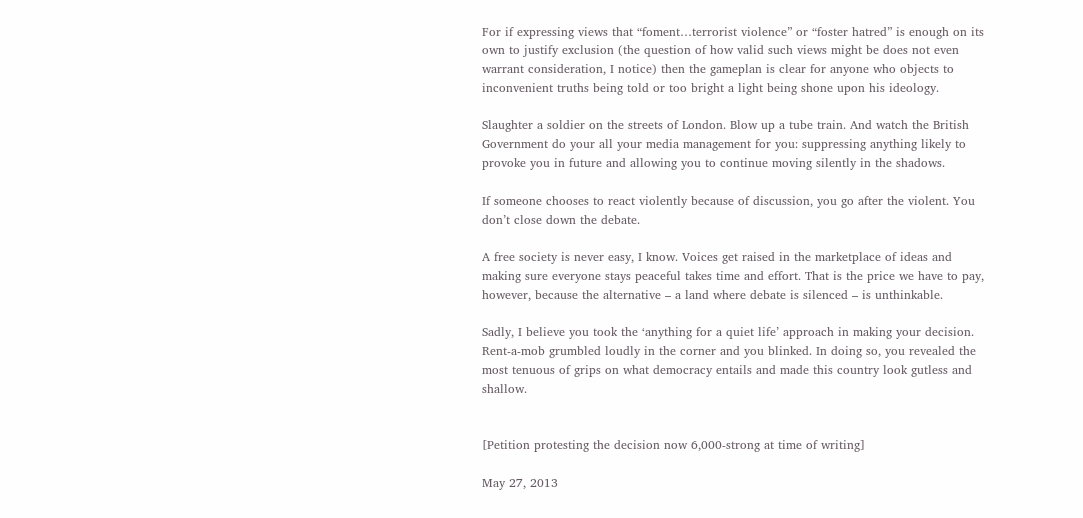For if expressing views that “foment…terrorist violence” or “foster hatred” is enough on its own to justify exclusion (the question of how valid such views might be does not even warrant consideration, I notice) then the gameplan is clear for anyone who objects to inconvenient truths being told or too bright a light being shone upon his ideology.

Slaughter a soldier on the streets of London. Blow up a tube train. And watch the British Government do your all your media management for you: suppressing anything likely to provoke you in future and allowing you to continue moving silently in the shadows.

If someone chooses to react violently because of discussion, you go after the violent. You don’t close down the debate.

A free society is never easy, I know. Voices get raised in the marketplace of ideas and making sure everyone stays peaceful takes time and effort. That is the price we have to pay, however, because the alternative – a land where debate is silenced – is unthinkable.

Sadly, I believe you took the ‘anything for a quiet life’ approach in making your decision. Rent-a-mob grumbled loudly in the corner and you blinked. In doing so, you revealed the most tenuous of grips on what democracy entails and made this country look gutless and shallow.


[Petition protesting the decision now 6,000-strong at time of writing]

May 27, 2013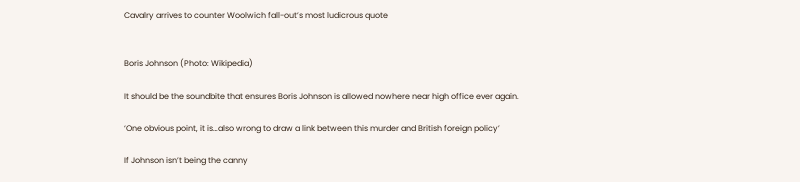Cavalry arrives to counter Woolwich fall-out’s most ludicrous quote


Boris Johnson (Photo: Wikipedia)

It should be the soundbite that ensures Boris Johnson is allowed nowhere near high office ever again.

‘One obvious point, it is…also wrong to draw a link between this murder and British foreign policy’

If Johnson isn’t being the canny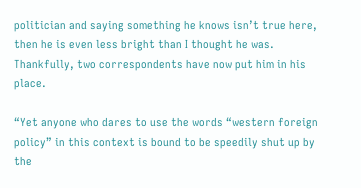politician and saying something he knows isn’t true here, then he is even less bright than I thought he was. Thankfully, two correspondents have now put him in his place.

“Yet anyone who dares to use the words “western foreign policy” in this context is bound to be speedily shut up by the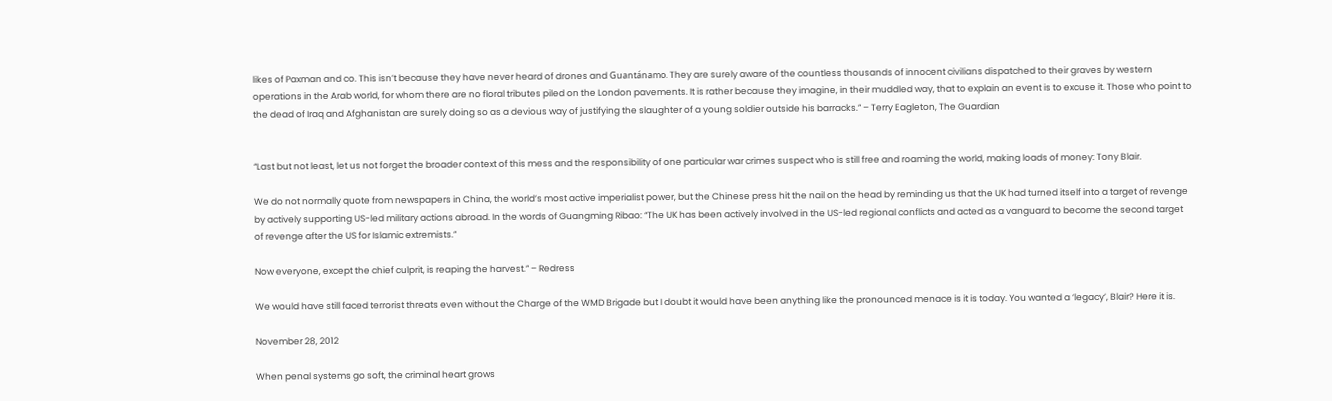likes of Paxman and co. This isn’t because they have never heard of drones and Guantánamo. They are surely aware of the countless thousands of innocent civilians dispatched to their graves by western operations in the Arab world, for whom there are no floral tributes piled on the London pavements. It is rather because they imagine, in their muddled way, that to explain an event is to excuse it. Those who point to the dead of Iraq and Afghanistan are surely doing so as a devious way of justifying the slaughter of a young soldier outside his barracks.” – Terry Eagleton, The Guardian


“Last but not least, let us not forget the broader context of this mess and the responsibility of one particular war crimes suspect who is still free and roaming the world, making loads of money: Tony Blair.

We do not normally quote from newspapers in China, the world’s most active imperialist power, but the Chinese press hit the nail on the head by reminding us that the UK had turned itself into a target of revenge by actively supporting US-led military actions abroad. In the words of Guangming Ribao: “The UK has been actively involved in the US-led regional conflicts and acted as a vanguard to become the second target of revenge after the US for Islamic extremists.”

Now everyone, except the chief culprit, is reaping the harvest.” – Redress

We would have still faced terrorist threats even without the Charge of the WMD Brigade but I doubt it would have been anything like the pronounced menace is it is today. You wanted a ‘legacy’, Blair? Here it is.

November 28, 2012

When penal systems go soft, the criminal heart grows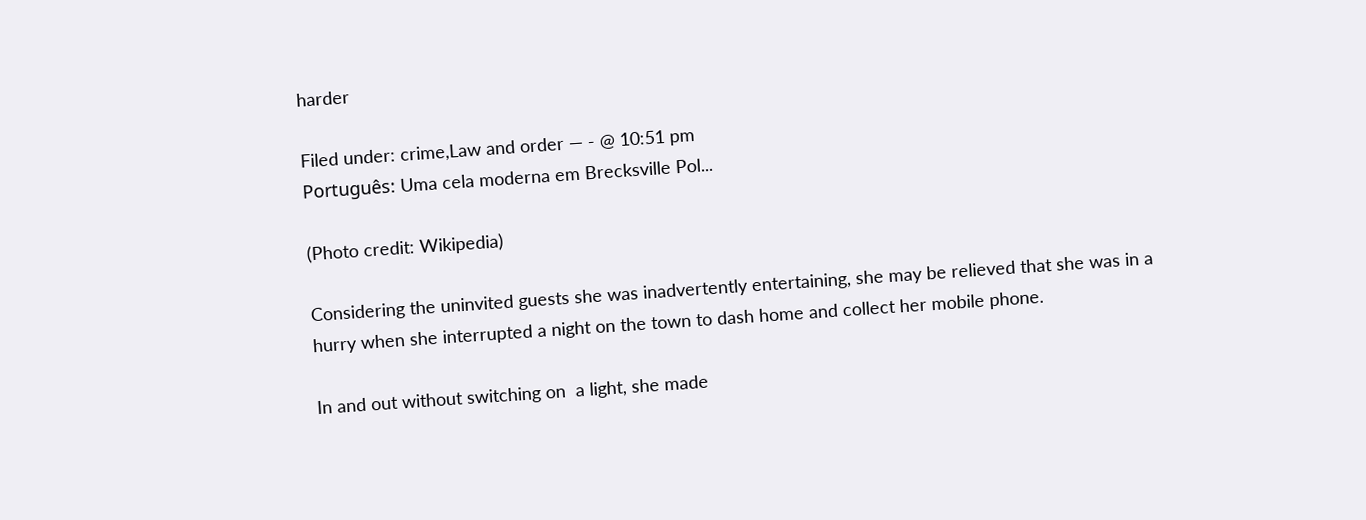harder

Filed under: crime,Law and order — - @ 10:51 pm
Português: Uma cela moderna em Brecksville Pol...

(Photo credit: Wikipedia)

Considering the uninvited guests she was inadvertently entertaining, she may be relieved that she was in a hurry when she interrupted a night on the town to dash home and collect her mobile phone.

In and out without switching on  a light, she made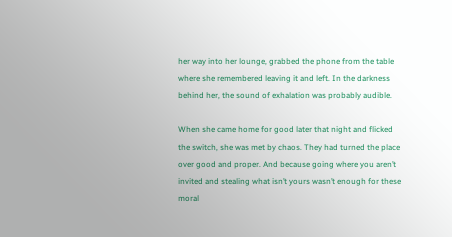her way into her lounge, grabbed the phone from the table where she remembered leaving it and left. In the darkness behind her, the sound of exhalation was probably audible.

When she came home for good later that night and flicked the switch, she was met by chaos. They had turned the place over good and proper. And because going where you aren’t invited and stealing what isn’t yours wasn’t enough for these moral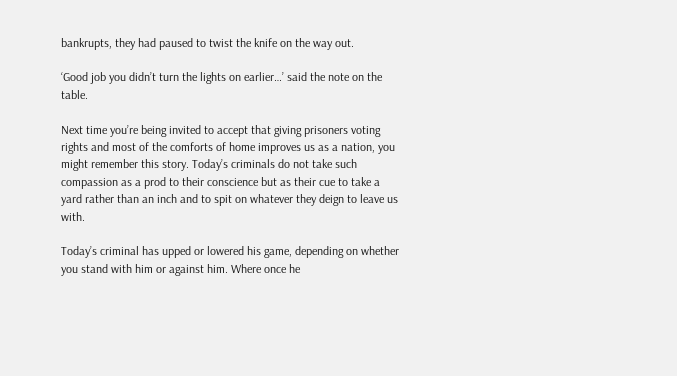bankrupts, they had paused to twist the knife on the way out.

‘Good job you didn’t turn the lights on earlier…’ said the note on the table.

Next time you’re being invited to accept that giving prisoners voting rights and most of the comforts of home improves us as a nation, you might remember this story. Today’s criminals do not take such compassion as a prod to their conscience but as their cue to take a yard rather than an inch and to spit on whatever they deign to leave us with.

Today’s criminal has upped or lowered his game, depending on whether you stand with him or against him. Where once he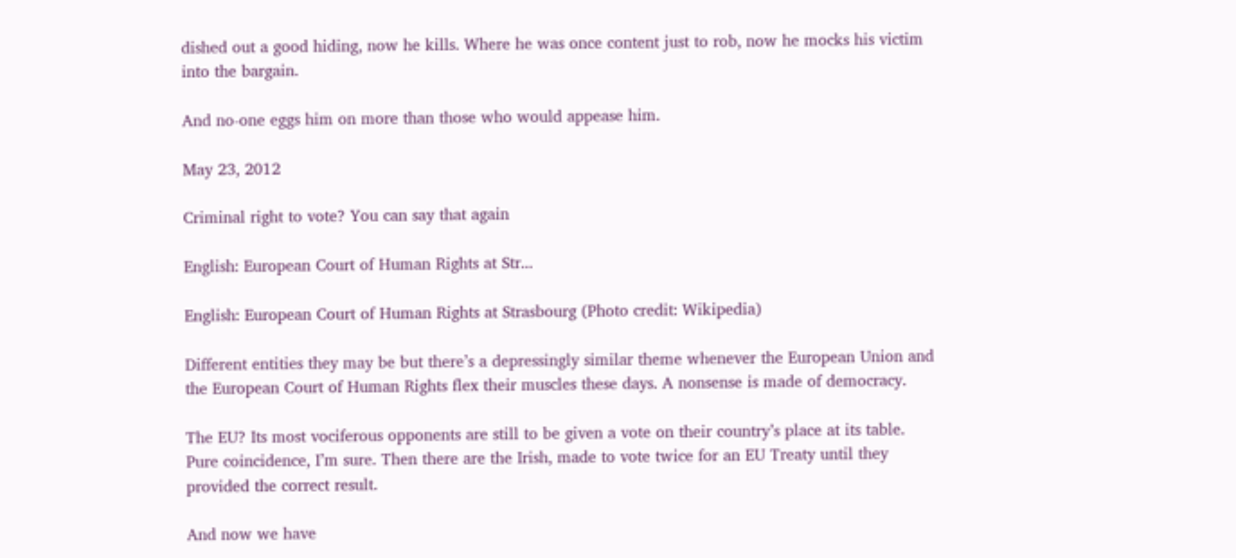dished out a good hiding, now he kills. Where he was once content just to rob, now he mocks his victim into the bargain.

And no-one eggs him on more than those who would appease him.

May 23, 2012

Criminal right to vote? You can say that again

English: European Court of Human Rights at Str...

English: European Court of Human Rights at Strasbourg (Photo credit: Wikipedia)

Different entities they may be but there’s a depressingly similar theme whenever the European Union and the European Court of Human Rights flex their muscles these days. A nonsense is made of democracy.

The EU? Its most vociferous opponents are still to be given a vote on their country’s place at its table. Pure coincidence, I’m sure. Then there are the Irish, made to vote twice for an EU Treaty until they provided the correct result.

And now we have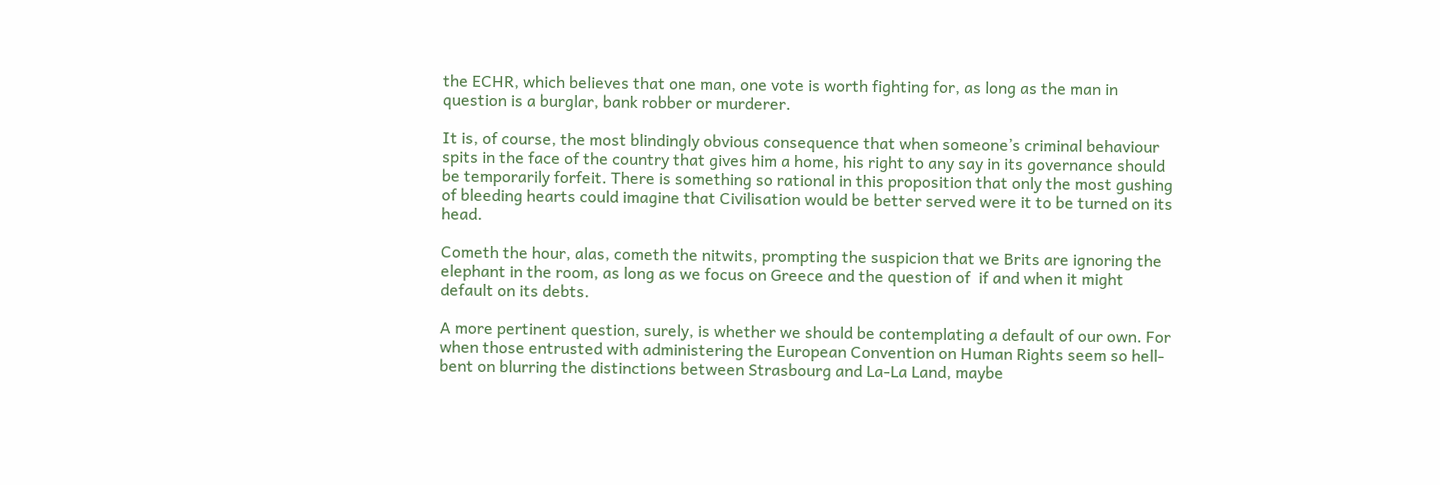the ECHR, which believes that one man, one vote is worth fighting for, as long as the man in question is a burglar, bank robber or murderer.

It is, of course, the most blindingly obvious consequence that when someone’s criminal behaviour spits in the face of the country that gives him a home, his right to any say in its governance should be temporarily forfeit. There is something so rational in this proposition that only the most gushing of bleeding hearts could imagine that Civilisation would be better served were it to be turned on its head.

Cometh the hour, alas, cometh the nitwits, prompting the suspicion that we Brits are ignoring the elephant in the room, as long as we focus on Greece and the question of  if and when it might default on its debts.

A more pertinent question, surely, is whether we should be contemplating a default of our own. For when those entrusted with administering the European Convention on Human Rights seem so hell-bent on blurring the distinctions between Strasbourg and La-La Land, maybe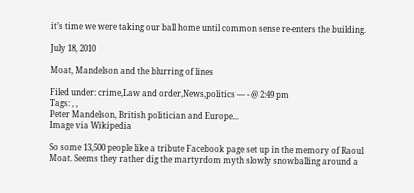it’s time we were taking our ball home until common sense re-enters the building.

July 18, 2010

Moat, Mandelson and the blurring of lines

Filed under: crime,Law and order,News,politics — - @ 2:49 pm
Tags: , ,
Peter Mandelson, British politician and Europe...
Image via Wikipedia

So some 13,500 people like a tribute Facebook page set up in the memory of Raoul Moat. Seems they rather dig the martyrdom myth slowly snowballing around a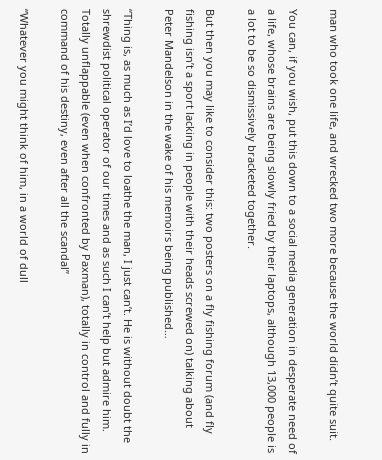man who took one life, and wrecked two more because the world didn’t quite suit.

You can, if you wish, put this down to a social media generation in desperate need of a life, whose brains are being slowly fried by their laptops, although 13,000 people is a lot to be so dismissively bracketed together.

But then you may like to consider this: two posters on a fly fishing forum (and fly fishing isn’t a sport lacking in people with their heads screwed on) talking about Peter Mandelson in the wake of his memoirs being published…

“Thing is, as much as I’d love to loathe the man, I just can’t. He is without doubt the shrewdist political operator of our times and as such I can’t help but admire him. Totally unflappable (even when confronted by Paxman), totally in control and fully in command of his destiny, even after all the scandal”

“Whatever you might think of him, in a world of dull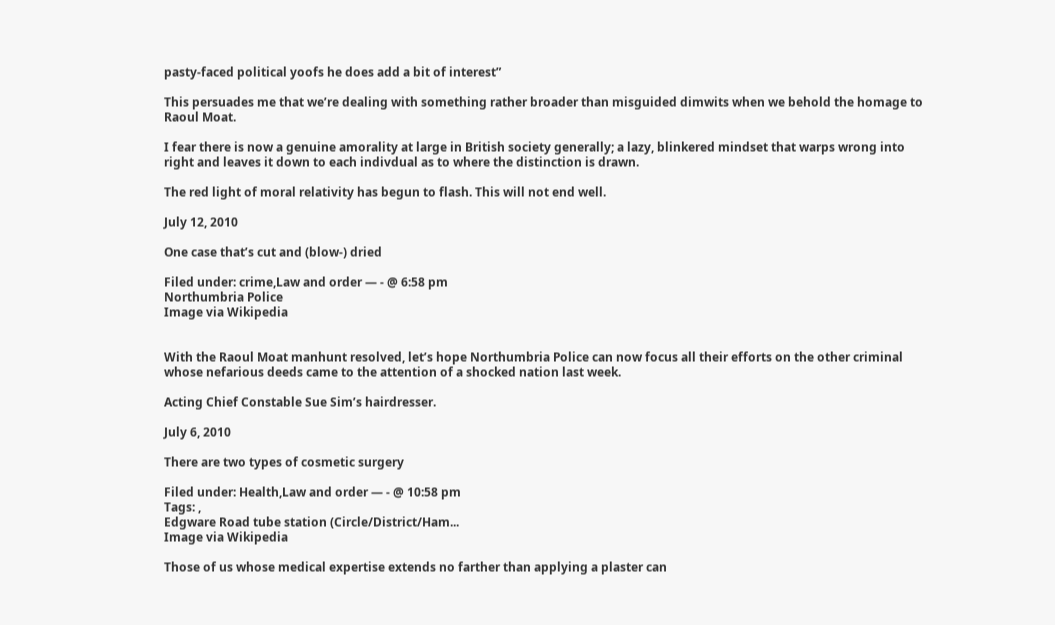pasty-faced political yoofs he does add a bit of interest”

This persuades me that we’re dealing with something rather broader than misguided dimwits when we behold the homage to Raoul Moat.

I fear there is now a genuine amorality at large in British society generally; a lazy, blinkered mindset that warps wrong into right and leaves it down to each indivdual as to where the distinction is drawn.

The red light of moral relativity has begun to flash. This will not end well.

July 12, 2010

One case that’s cut and (blow-) dried

Filed under: crime,Law and order — - @ 6:58 pm
Northumbria Police
Image via Wikipedia


With the Raoul Moat manhunt resolved, let’s hope Northumbria Police can now focus all their efforts on the other criminal whose nefarious deeds came to the attention of a shocked nation last week.

Acting Chief Constable Sue Sim’s hairdresser.

July 6, 2010

There are two types of cosmetic surgery

Filed under: Health,Law and order — - @ 10:58 pm
Tags: ,
Edgware Road tube station (Circle/District/Ham...
Image via Wikipedia

Those of us whose medical expertise extends no farther than applying a plaster can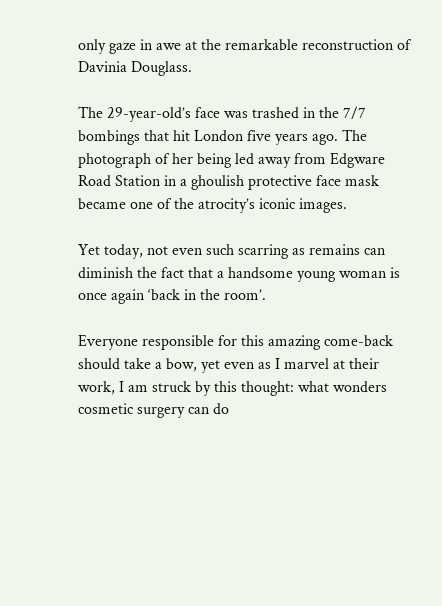only gaze in awe at the remarkable reconstruction of Davinia Douglass.

The 29-year-old’s face was trashed in the 7/7 bombings that hit London five years ago. The photograph of her being led away from Edgware Road Station in a ghoulish protective face mask became one of the atrocity’s iconic images.

Yet today, not even such scarring as remains can diminish the fact that a handsome young woman is once again ‘back in the room’.

Everyone responsible for this amazing come-back should take a bow, yet even as I marvel at their work, I am struck by this thought: what wonders cosmetic surgery can do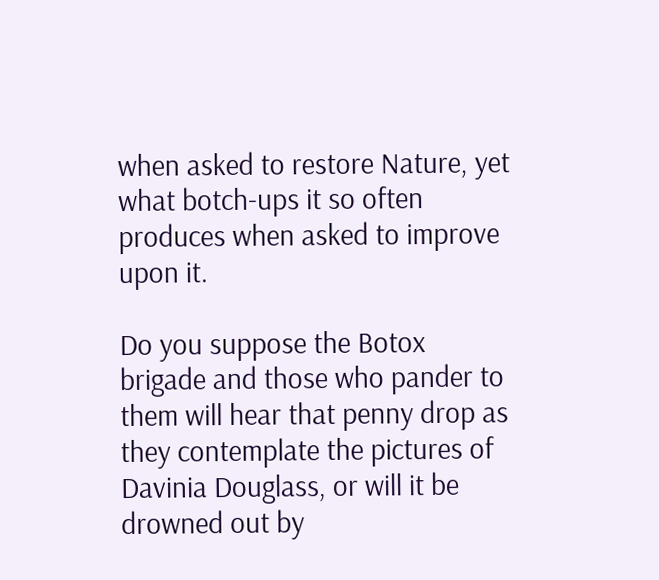when asked to restore Nature, yet what botch-ups it so often produces when asked to improve upon it.

Do you suppose the Botox brigade and those who pander to them will hear that penny drop as they contemplate the pictures of Davinia Douglass, or will it be drowned out by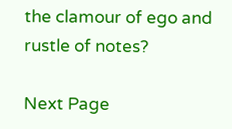the clamour of ego and rustle of notes?

Next Page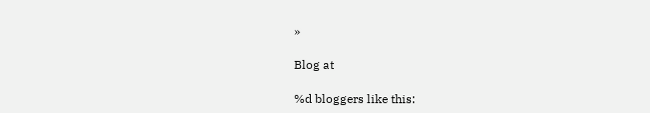»

Blog at

%d bloggers like this: